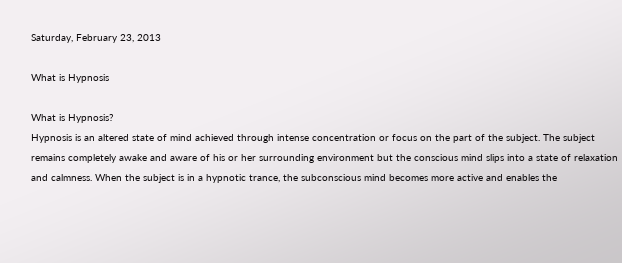Saturday, February 23, 2013

What is Hypnosis

What is Hypnosis?
Hypnosis is an altered state of mind achieved through intense concentration or focus on the part of the subject. The subject remains completely awake and aware of his or her surrounding environment but the conscious mind slips into a state of relaxation and calmness. When the subject is in a hypnotic trance, the subconscious mind becomes more active and enables the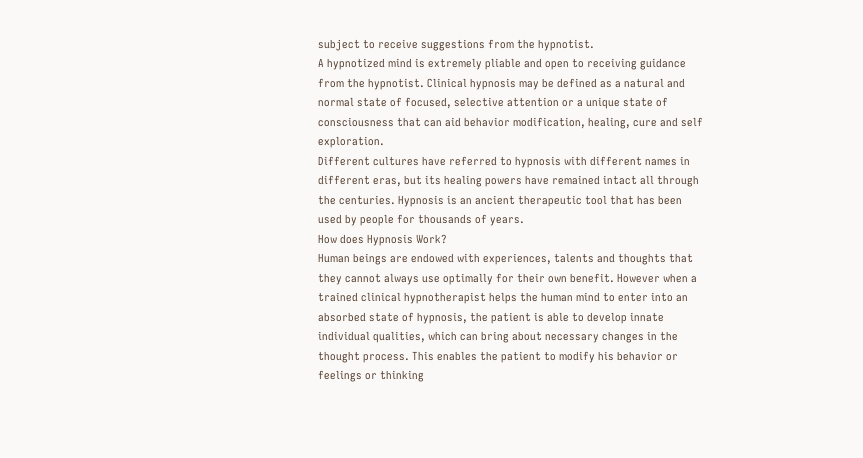subject to receive suggestions from the hypnotist.
A hypnotized mind is extremely pliable and open to receiving guidance from the hypnotist. Clinical hypnosis may be defined as a natural and normal state of focused, selective attention or a unique state of consciousness that can aid behavior modification, healing, cure and self exploration.
Different cultures have referred to hypnosis with different names in different eras, but its healing powers have remained intact all through the centuries. Hypnosis is an ancient therapeutic tool that has been used by people for thousands of years.
How does Hypnosis Work?
Human beings are endowed with experiences, talents and thoughts that they cannot always use optimally for their own benefit. However when a trained clinical hypnotherapist helps the human mind to enter into an absorbed state of hypnosis, the patient is able to develop innate individual qualities, which can bring about necessary changes in the thought process. This enables the patient to modify his behavior or feelings or thinking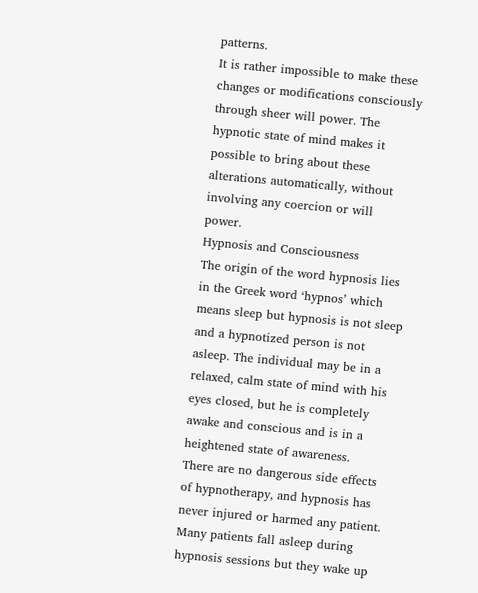patterns.
It is rather impossible to make these changes or modifications consciously through sheer will power. The hypnotic state of mind makes it possible to bring about these alterations automatically, without involving any coercion or will power.
Hypnosis and Consciousness
The origin of the word hypnosis lies in the Greek word ‘hypnos’ which means sleep but hypnosis is not sleep and a hypnotized person is not asleep. The individual may be in a relaxed, calm state of mind with his eyes closed, but he is completely awake and conscious and is in a heightened state of awareness.
There are no dangerous side effects of hypnotherapy, and hypnosis has never injured or harmed any patient. Many patients fall asleep during hypnosis sessions but they wake up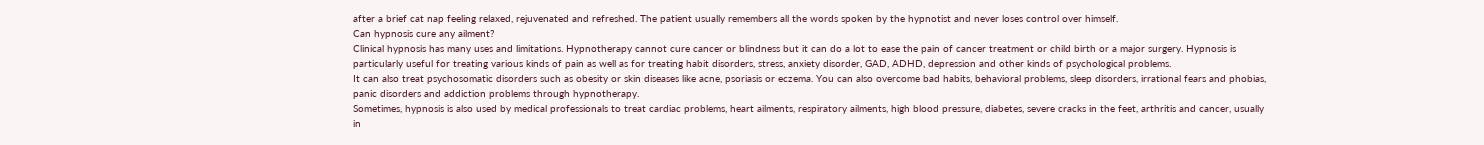after a brief cat nap feeling relaxed, rejuvenated and refreshed. The patient usually remembers all the words spoken by the hypnotist and never loses control over himself.
Can hypnosis cure any ailment?
Clinical hypnosis has many uses and limitations. Hypnotherapy cannot cure cancer or blindness but it can do a lot to ease the pain of cancer treatment or child birth or a major surgery. Hypnosis is particularly useful for treating various kinds of pain as well as for treating habit disorders, stress, anxiety disorder, GAD, ADHD, depression and other kinds of psychological problems.
It can also treat psychosomatic disorders such as obesity or skin diseases like acne, psoriasis or eczema. You can also overcome bad habits, behavioral problems, sleep disorders, irrational fears and phobias, panic disorders and addiction problems through hypnotherapy.
Sometimes, hypnosis is also used by medical professionals to treat cardiac problems, heart ailments, respiratory ailments, high blood pressure, diabetes, severe cracks in the feet, arthritis and cancer, usually in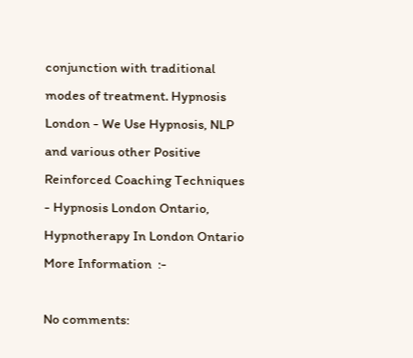conjunction with traditional modes of treatment. Hypnosis London - We Use Hypnosis, NLP and various other Positive Reinforced Coaching Techniques - Hypnosis London Ontario, Hypnotherapy In London Ontario
More Information  :-

No comments: